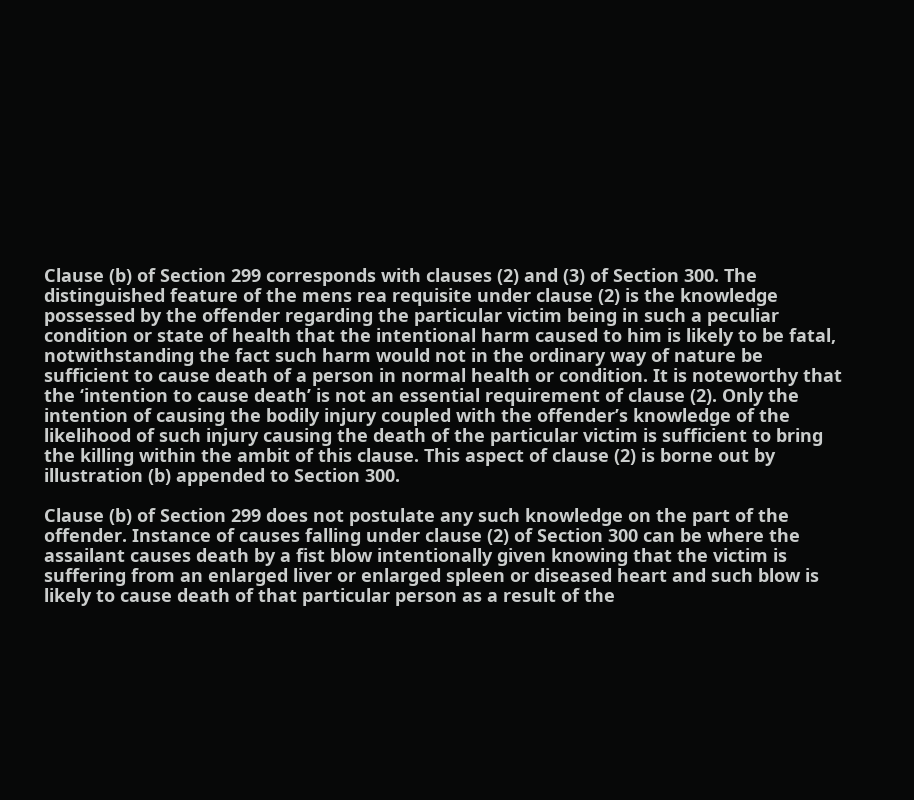Clause (b) of Section 299 corresponds with clauses (2) and (3) of Section 300. The distinguished feature of the mens rea requisite under clause (2) is the knowledge possessed by the offender regarding the particular victim being in such a peculiar condition or state of health that the intentional harm caused to him is likely to be fatal, notwithstanding the fact such harm would not in the ordinary way of nature be sufficient to cause death of a person in normal health or condition. It is noteworthy that the ‘intention to cause death’ is not an essential requirement of clause (2). Only the intention of causing the bodily injury coupled with the offender’s knowledge of the likelihood of such injury causing the death of the particular victim is sufficient to bring the killing within the ambit of this clause. This aspect of clause (2) is borne out by illustration (b) appended to Section 300.

Clause (b) of Section 299 does not postulate any such knowledge on the part of the offender. Instance of causes falling under clause (2) of Section 300 can be where the assailant causes death by a fist blow intentionally given knowing that the victim is suffering from an enlarged liver or enlarged spleen or diseased heart and such blow is likely to cause death of that particular person as a result of the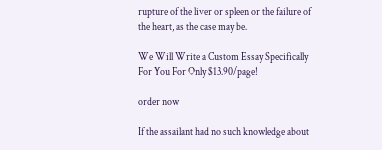rupture of the liver or spleen or the failure of the heart, as the case may be.

We Will Write a Custom Essay Specifically
For You For Only $13.90/page!

order now

If the assailant had no such knowledge about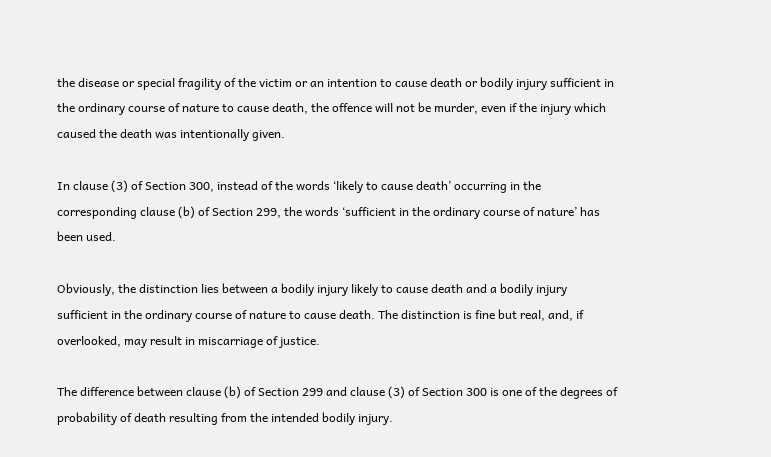the disease or special fragility of the victim or an intention to cause death or bodily injury sufficient in the ordinary course of nature to cause death, the offence will not be murder, even if the injury which caused the death was intentionally given.

In clause (3) of Section 300, instead of the words ‘likely to cause death’ occurring in the corresponding clause (b) of Section 299, the words ‘sufficient in the ordinary course of nature’ has been used.

Obviously, the distinction lies between a bodily injury likely to cause death and a bodily injury sufficient in the ordinary course of nature to cause death. The distinction is fine but real, and, if overlooked, may result in miscarriage of justice.

The difference between clause (b) of Section 299 and clause (3) of Section 300 is one of the degrees of probability of death resulting from the intended bodily injury.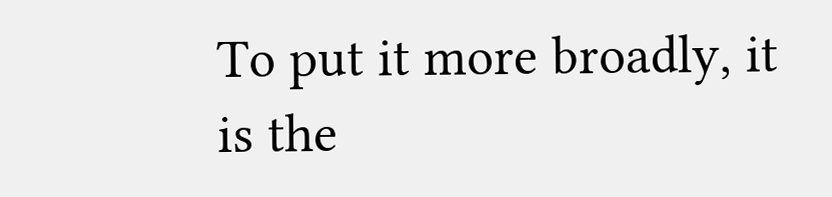To put it more broadly, it is the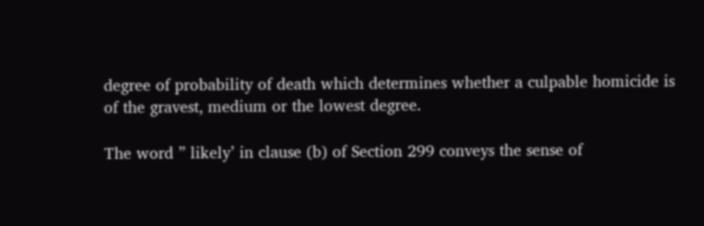degree of probability of death which determines whether a culpable homicide is of the gravest, medium or the lowest degree.

The word ” likely’ in clause (b) of Section 299 conveys the sense of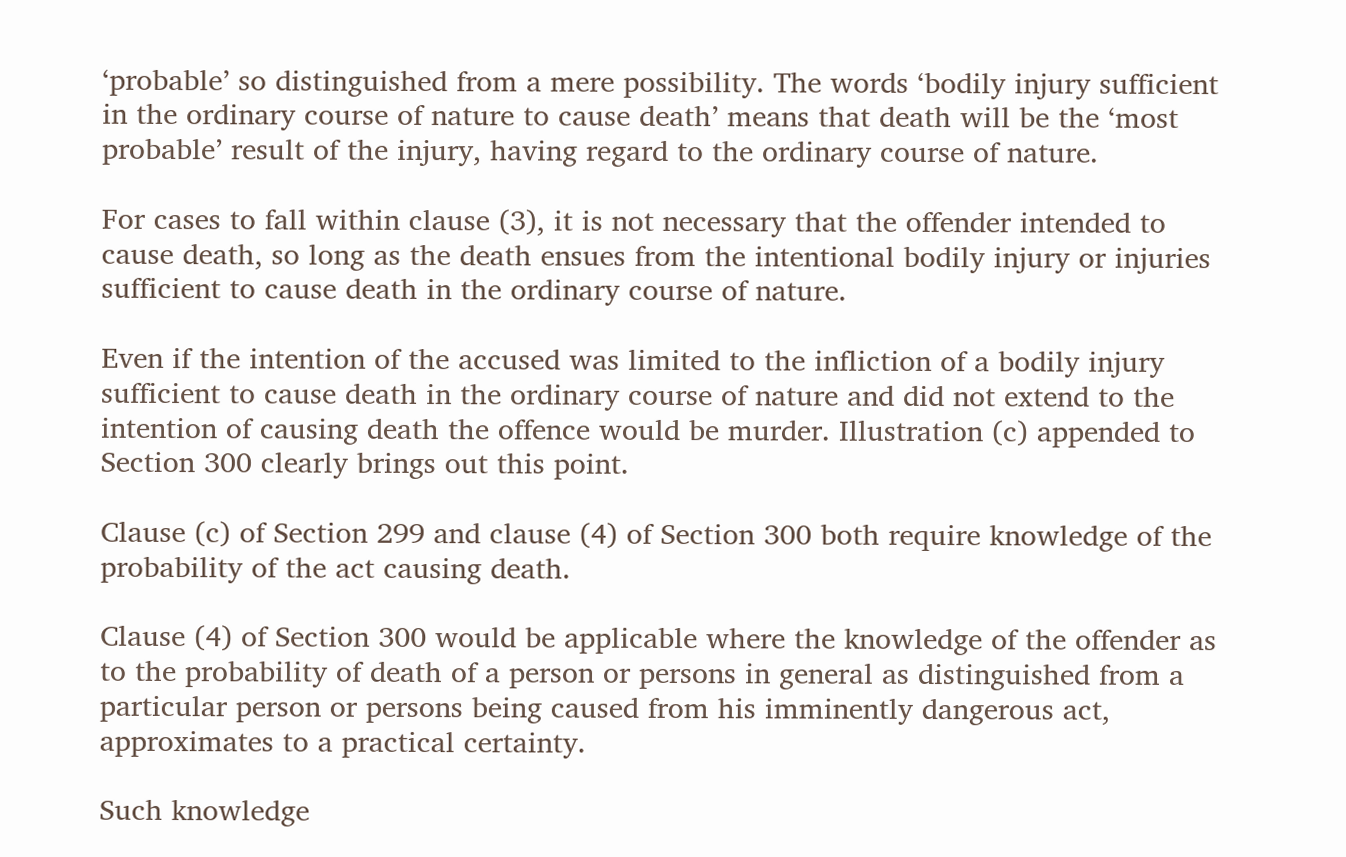‘probable’ so distinguished from a mere possibility. The words ‘bodily injury sufficient in the ordinary course of nature to cause death’ means that death will be the ‘most probable’ result of the injury, having regard to the ordinary course of nature.

For cases to fall within clause (3), it is not necessary that the offender intended to cause death, so long as the death ensues from the intentional bodily injury or injuries sufficient to cause death in the ordinary course of nature.

Even if the intention of the accused was limited to the infliction of a bodily injury sufficient to cause death in the ordinary course of nature and did not extend to the intention of causing death the offence would be murder. Illustration (c) appended to Section 300 clearly brings out this point.

Clause (c) of Section 299 and clause (4) of Section 300 both require knowledge of the probability of the act causing death.

Clause (4) of Section 300 would be applicable where the knowledge of the offender as to the probability of death of a person or persons in general as distinguished from a particular person or persons being caused from his imminently dangerous act, approximates to a practical certainty.

Such knowledge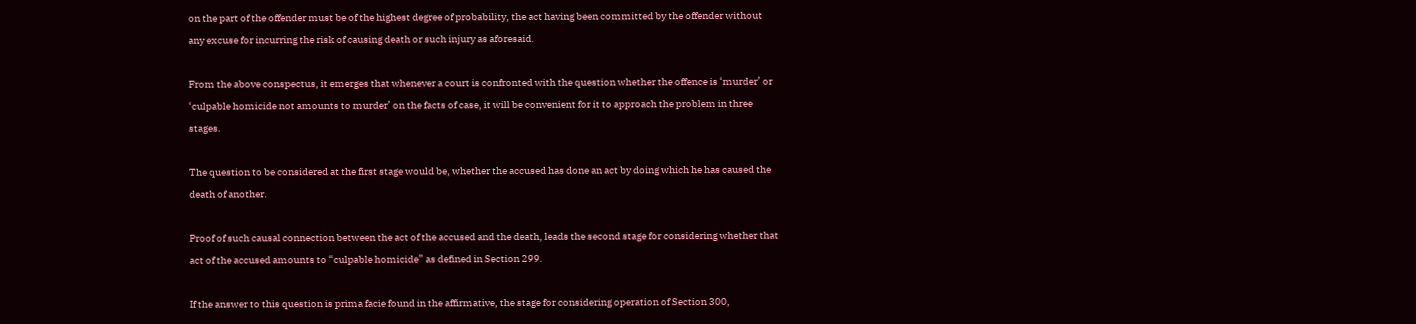on the part of the offender must be of the highest degree of probability, the act having been committed by the offender without any excuse for incurring the risk of causing death or such injury as aforesaid.

From the above conspectus, it emerges that whenever a court is confronted with the question whether the offence is ‘murder’ or ‘culpable homicide not amounts to murder’ on the facts of case, it will be convenient for it to approach the problem in three stages.

The question to be considered at the first stage would be, whether the accused has done an act by doing which he has caused the death of another.

Proof of such causal connection between the act of the accused and the death, leads the second stage for considering whether that act of the accused amounts to “culpable homicide” as defined in Section 299.

If the answer to this question is prima facie found in the affirmative, the stage for considering operation of Section 300,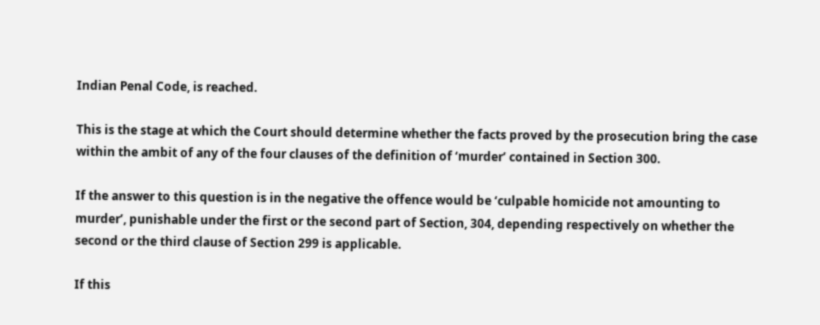Indian Penal Code, is reached.

This is the stage at which the Court should determine whether the facts proved by the prosecution bring the case within the ambit of any of the four clauses of the definition of ‘murder’ contained in Section 300.

If the answer to this question is in the negative the offence would be ‘culpable homicide not amounting to murder’, punishable under the first or the second part of Section, 304, depending respectively on whether the second or the third clause of Section 299 is applicable.

If this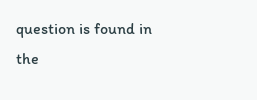question is found in the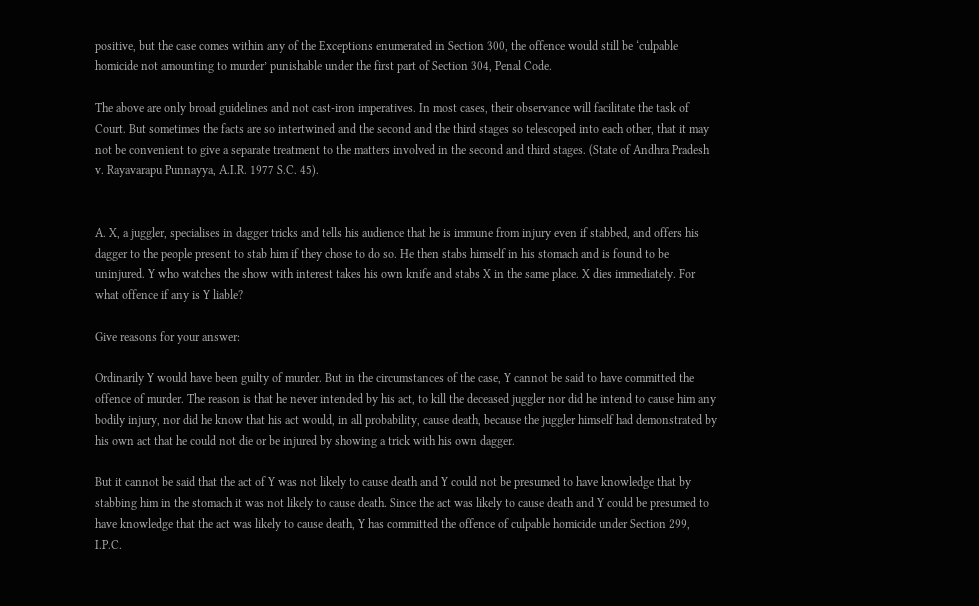positive, but the case comes within any of the Exceptions enumerated in Section 300, the offence would still be ‘culpable homicide not amounting to murder’ punishable under the first part of Section 304, Penal Code.

The above are only broad guidelines and not cast-iron imperatives. In most cases, their observance will facilitate the task of Court. But sometimes the facts are so intertwined and the second and the third stages so telescoped into each other, that it may not be convenient to give a separate treatment to the matters involved in the second and third stages. (State of Andhra Pradesh v. Rayavarapu Punnayya, A.I.R. 1977 S.C. 45).


A. X, a juggler, specialises in dagger tricks and tells his audience that he is immune from injury even if stabbed, and offers his dagger to the people present to stab him if they chose to do so. He then stabs himself in his stomach and is found to be uninjured. Y who watches the show with interest takes his own knife and stabs X in the same place. X dies immediately. For what offence if any is Y liable?

Give reasons for your answer:

Ordinarily Y would have been guilty of murder. But in the circumstances of the case, Y cannot be said to have committed the offence of murder. The reason is that he never intended by his act, to kill the deceased juggler nor did he intend to cause him any bodily injury, nor did he know that his act would, in all probability, cause death, because the juggler himself had demonstrated by his own act that he could not die or be injured by showing a trick with his own dagger.

But it cannot be said that the act of Y was not likely to cause death and Y could not be presumed to have knowledge that by stabbing him in the stomach it was not likely to cause death. Since the act was likely to cause death and Y could be presumed to have knowledge that the act was likely to cause death, Y has committed the offence of culpable homicide under Section 299, I.P.C.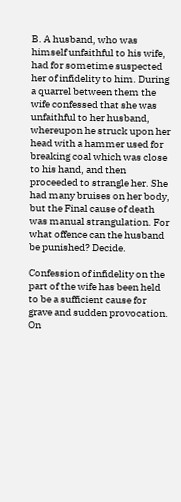B. A husband, who was himself unfaithful to his wife, had for sometime suspected her of infidelity to him. During a quarrel between them the wife confessed that she was unfaithful to her husband, whereupon he struck upon her head with a hammer used for breaking coal which was close to his hand, and then proceeded to strangle her. She had many bruises on her body, but the Final cause of death was manual strangulation. For what offence can the husband be punished? Decide.

Confession of infidelity on the part of the wife has been held to be a sufficient cause for grave and sudden provocation. On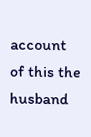account of this the husband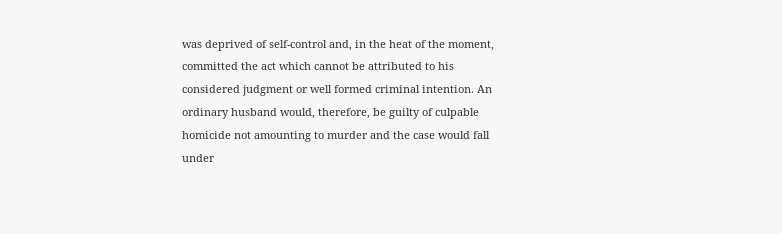was deprived of self-control and, in the heat of the moment, committed the act which cannot be attributed to his considered judgment or well formed criminal intention. An ordinary husband would, therefore, be guilty of culpable homicide not amounting to murder and the case would fall under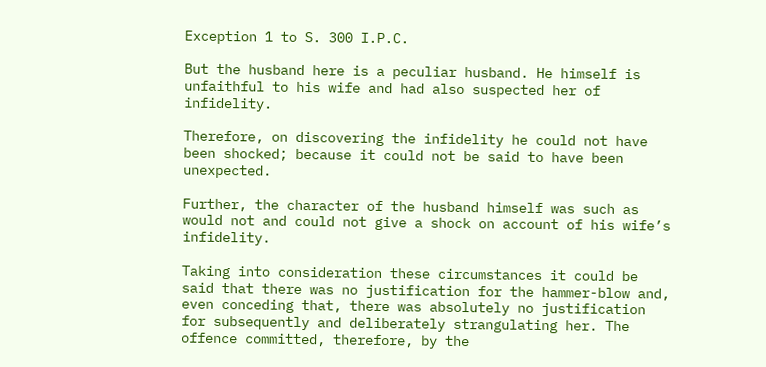Exception 1 to S. 300 I.P.C.

But the husband here is a peculiar husband. He himself is unfaithful to his wife and had also suspected her of infidelity.

Therefore, on discovering the infidelity he could not have been shocked; because it could not be said to have been unexpected.

Further, the character of the husband himself was such as would not and could not give a shock on account of his wife’s infidelity.

Taking into consideration these circumstances it could be said that there was no justification for the hammer-blow and, even conceding that, there was absolutely no justification for subsequently and deliberately strangulating her. The offence committed, therefore, by the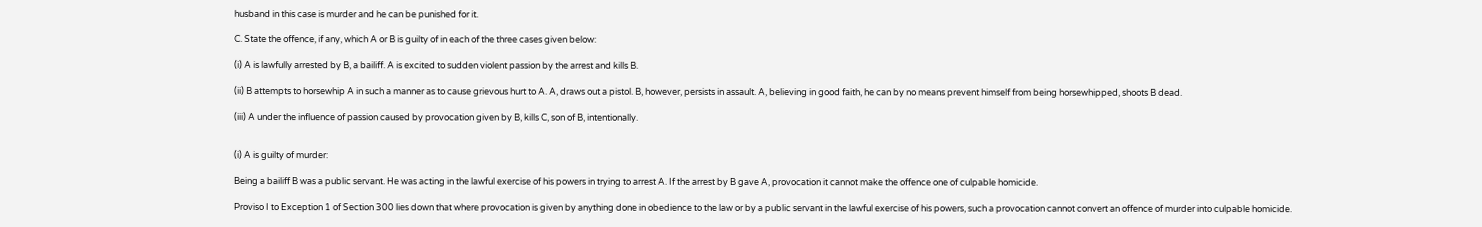husband in this case is murder and he can be punished for it.

C. State the offence, if any, which A or B is guilty of in each of the three cases given below:

(i) A is lawfully arrested by B, a bailiff. A is excited to sudden violent passion by the arrest and kills B.

(ii) B attempts to horsewhip A in such a manner as to cause grievous hurt to A. A, draws out a pistol. B, however, persists in assault. A, believing in good faith, he can by no means prevent himself from being horsewhipped, shoots B dead.

(iii) A under the influence of passion caused by provocation given by B, kills C, son of B, intentionally.


(i) A is guilty of murder:

Being a bailiff B was a public servant. He was acting in the lawful exercise of his powers in trying to arrest A. If the arrest by B gave A, provocation it cannot make the offence one of culpable homicide.

Proviso I to Exception 1 of Section 300 lies down that where provocation is given by anything done in obedience to the law or by a public servant in the lawful exercise of his powers, such a provocation cannot convert an offence of murder into culpable homicide.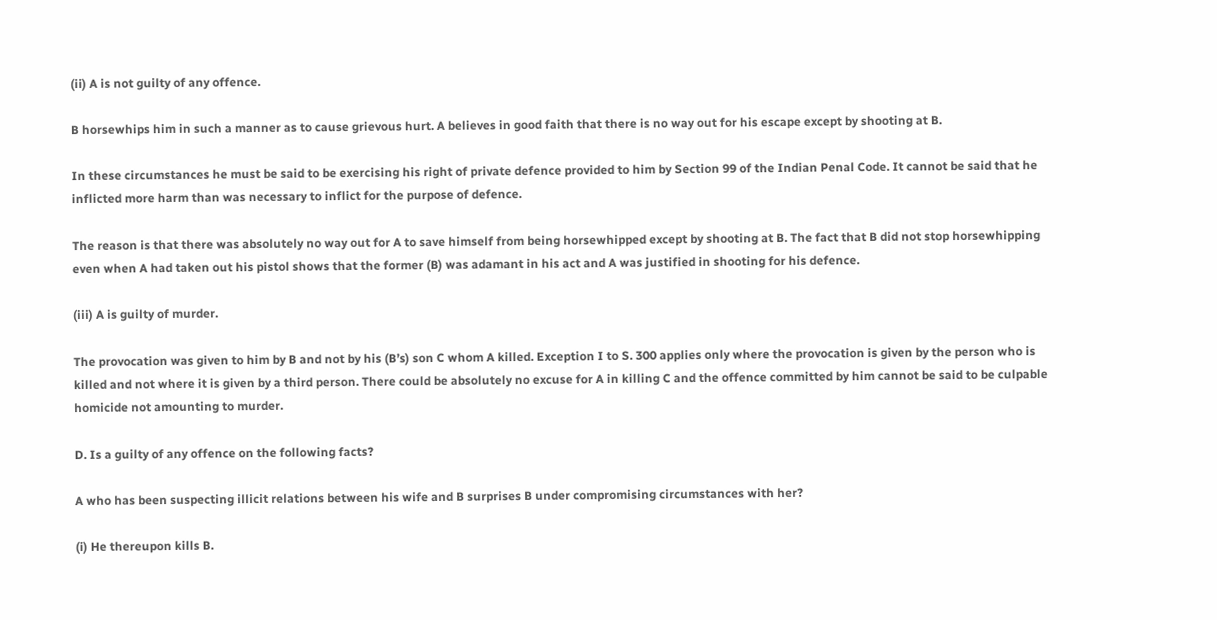(ii) A is not guilty of any offence.

B horsewhips him in such a manner as to cause grievous hurt. A believes in good faith that there is no way out for his escape except by shooting at B.

In these circumstances he must be said to be exercising his right of private defence provided to him by Section 99 of the Indian Penal Code. It cannot be said that he inflicted more harm than was necessary to inflict for the purpose of defence.

The reason is that there was absolutely no way out for A to save himself from being horsewhipped except by shooting at B. The fact that B did not stop horsewhipping even when A had taken out his pistol shows that the former (B) was adamant in his act and A was justified in shooting for his defence.

(iii) A is guilty of murder.

The provocation was given to him by B and not by his (B’s) son C whom A killed. Exception I to S. 300 applies only where the provocation is given by the person who is killed and not where it is given by a third person. There could be absolutely no excuse for A in killing C and the offence committed by him cannot be said to be culpable homicide not amounting to murder.

D. Is a guilty of any offence on the following facts?

A who has been suspecting illicit relations between his wife and B surprises B under compromising circumstances with her?

(i) He thereupon kills B.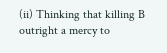(ii) Thinking that killing B outright a mercy to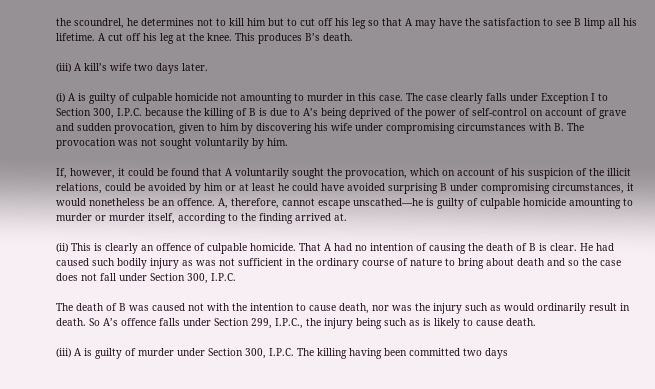the scoundrel, he determines not to kill him but to cut off his leg so that A may have the satisfaction to see B limp all his lifetime. A cut off his leg at the knee. This produces B’s death.

(iii) A kill’s wife two days later.

(i) A is guilty of culpable homicide not amounting to murder in this case. The case clearly falls under Exception I to Section 300, I.P.C. because the killing of B is due to A’s being deprived of the power of self-control on account of grave and sudden provocation, given to him by discovering his wife under compromising circumstances with B. The provocation was not sought voluntarily by him.

If, however, it could be found that A voluntarily sought the provocation, which on account of his suspicion of the illicit relations, could be avoided by him or at least he could have avoided surprising B under compromising circumstances, it would nonetheless be an offence. A, therefore, cannot escape unscathed—he is guilty of culpable homicide amounting to murder or murder itself, according to the finding arrived at.

(ii) This is clearly an offence of culpable homicide. That A had no intention of causing the death of B is clear. He had caused such bodily injury as was not sufficient in the ordinary course of nature to bring about death and so the case does not fall under Section 300, I.P.C.

The death of B was caused not with the intention to cause death, nor was the injury such as would ordinarily result in death. So A’s offence falls under Section 299, I.P.C., the injury being such as is likely to cause death.

(iii) A is guilty of murder under Section 300, I.P.C. The killing having been committed two days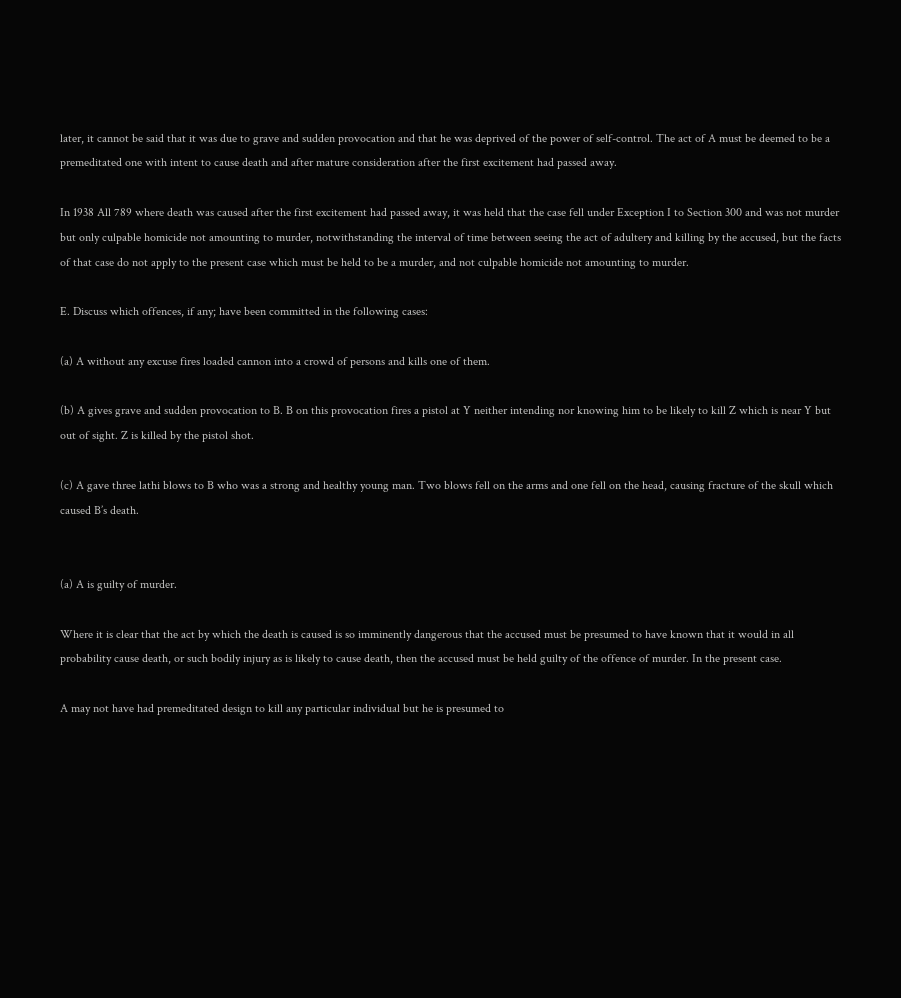later, it cannot be said that it was due to grave and sudden provocation and that he was deprived of the power of self-control. The act of A must be deemed to be a premeditated one with intent to cause death and after mature consideration after the first excitement had passed away.

In 1938 All 789 where death was caused after the first excitement had passed away, it was held that the case fell under Exception I to Section 300 and was not murder but only culpable homicide not amounting to murder, notwithstanding the interval of time between seeing the act of adultery and killing by the accused, but the facts of that case do not apply to the present case which must be held to be a murder, and not culpable homicide not amounting to murder.

E. Discuss which offences, if any; have been committed in the following cases:

(a) A without any excuse fires loaded cannon into a crowd of persons and kills one of them.

(b) A gives grave and sudden provocation to B. B on this provocation fires a pistol at Y neither intending nor knowing him to be likely to kill Z which is near Y but out of sight. Z is killed by the pistol shot.

(c) A gave three lathi blows to B who was a strong and healthy young man. Two blows fell on the arms and one fell on the head, causing fracture of the skull which caused B’s death.


(a) A is guilty of murder.

Where it is clear that the act by which the death is caused is so imminently dangerous that the accused must be presumed to have known that it would in all probability cause death, or such bodily injury as is likely to cause death, then the accused must be held guilty of the offence of murder. In the present case.

A may not have had premeditated design to kill any particular individual but he is presumed to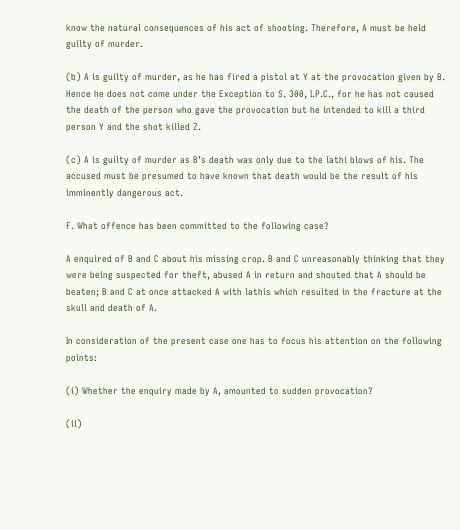know the natural consequences of his act of shooting. Therefore, A must be held guilty of murder.

(b) A is guilty of murder, as he has fired a pistol at Y at the provocation given by B. Hence he does not come under the Exception to S. 300, I.P.C., for he has not caused the death of the person who gave the provocation but he intended to kill a third person Y and the shot killed Z.

(c) A is guilty of murder as B’s death was only due to the lathi blows of his. The accused must be presumed to have known that death would be the result of his imminently dangerous act.

F. What offence has been committed to the following case?

A enquired of B and C about his missing crop. B and C unreasonably thinking that they were being suspected for theft, abused A in return and shouted that A should be beaten; B and C at once attacked A with lathis which resulted in the fracture at the skull and death of A.

In consideration of the present case one has to focus his attention on the following points:

(i) Whether the enquiry made by A, amounted to sudden provocation?

(ii)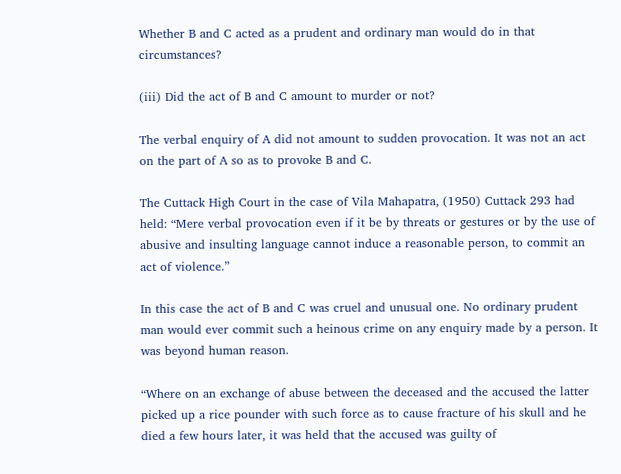Whether B and C acted as a prudent and ordinary man would do in that circumstances?

(iii) Did the act of B and C amount to murder or not?

The verbal enquiry of A did not amount to sudden provocation. It was not an act on the part of A so as to provoke B and C.

The Cuttack High Court in the case of Vila Mahapatra, (1950) Cuttack 293 had held: “Mere verbal provocation even if it be by threats or gestures or by the use of abusive and insulting language cannot induce a reasonable person, to commit an act of violence.”

In this case the act of B and C was cruel and unusual one. No ordinary prudent man would ever commit such a heinous crime on any enquiry made by a person. It was beyond human reason.

“Where on an exchange of abuse between the deceased and the accused the latter picked up a rice pounder with such force as to cause fracture of his skull and he died a few hours later, it was held that the accused was guilty of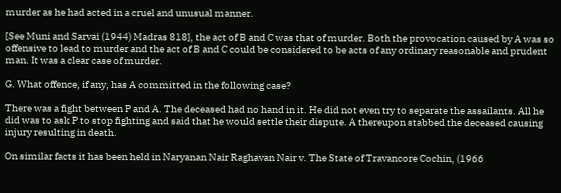murder as he had acted in a cruel and unusual manner.

[See Muni and Sarvai (1944) Madras 818], the act of B and C was that of murder. Both the provocation caused by A was so offensive to lead to murder and the act of B and C could be considered to be acts of any ordinary reasonable and prudent man. It was a clear case of murder.

G. What offence, if any, has A committed in the following case?

There was a fight between P and A. The deceased had no hand in it. He did not even try to separate the assailants. All he did was to ask P to stop fighting and said that he would settle their dispute. A thereupon stabbed the deceased causing injury resulting in death.

On similar facts it has been held in Naryanan Nair Raghavan Nair v. The State of Travancore Cochin, (1966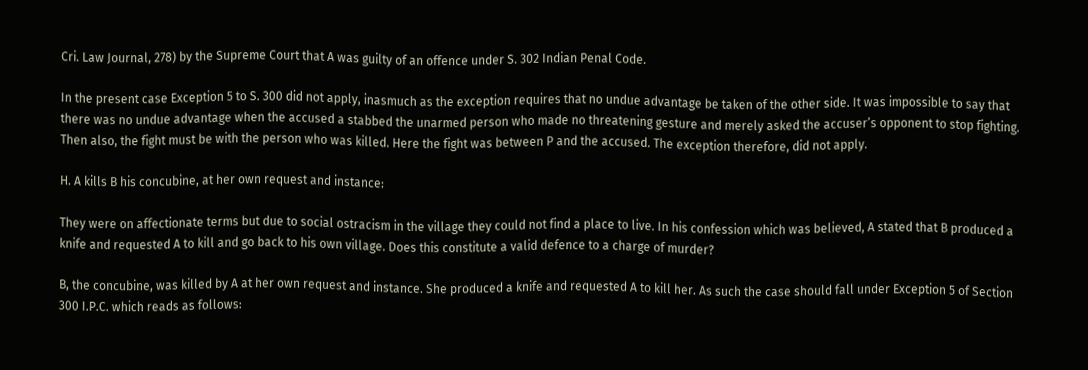Cri. Law Journal, 278) by the Supreme Court that A was guilty of an offence under S. 302 Indian Penal Code.

In the present case Exception 5 to S. 300 did not apply, inasmuch as the exception requires that no undue advantage be taken of the other side. It was impossible to say that there was no undue advantage when the accused a stabbed the unarmed person who made no threatening gesture and merely asked the accuser’s opponent to stop fighting. Then also, the fight must be with the person who was killed. Here the fight was between P and the accused. The exception therefore, did not apply.

H. A kills B his concubine, at her own request and instance:

They were on affectionate terms but due to social ostracism in the village they could not find a place to live. In his confession which was believed, A stated that B produced a knife and requested A to kill and go back to his own village. Does this constitute a valid defence to a charge of murder?

B, the concubine, was killed by A at her own request and instance. She produced a knife and requested A to kill her. As such the case should fall under Exception 5 of Section 300 I.P.C. which reads as follows: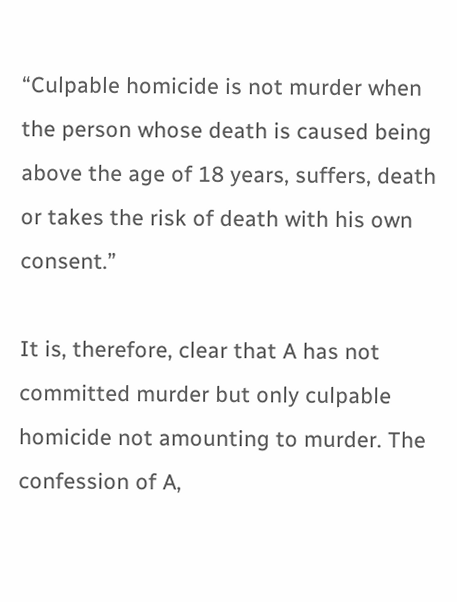“Culpable homicide is not murder when the person whose death is caused being above the age of 18 years, suffers, death or takes the risk of death with his own consent.”

It is, therefore, clear that A has not committed murder but only culpable homicide not amounting to murder. The confession of A,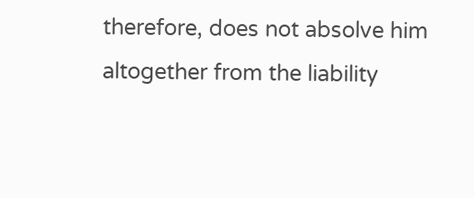therefore, does not absolve him altogether from the liability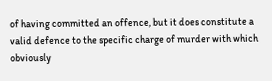of having committed an offence, but it does constitute a valid defence to the specific charge of murder with which obviously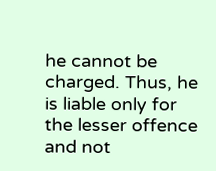he cannot be charged. Thus, he is liable only for the lesser offence and not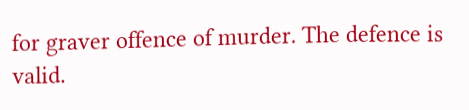for graver offence of murder. The defence is valid.